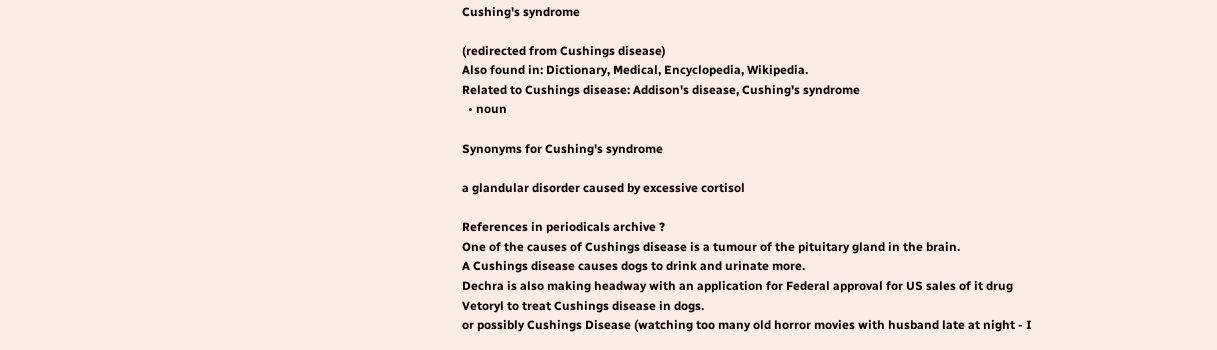Cushing's syndrome

(redirected from Cushings disease)
Also found in: Dictionary, Medical, Encyclopedia, Wikipedia.
Related to Cushings disease: Addison's disease, Cushing's syndrome
  • noun

Synonyms for Cushing's syndrome

a glandular disorder caused by excessive cortisol

References in periodicals archive ?
One of the causes of Cushings disease is a tumour of the pituitary gland in the brain.
A Cushings disease causes dogs to drink and urinate more.
Dechra is also making headway with an application for Federal approval for US sales of it drug Vetoryl to treat Cushings disease in dogs.
or possibly Cushings Disease (watching too many old horror movies with husband late at night - I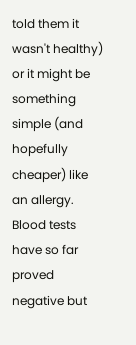told them it wasn't healthy) or it might be something simple (and hopefully cheaper) like an allergy.
Blood tests have so far proved negative but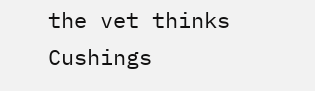the vet thinks Cushings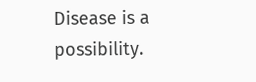Disease is a possibility.